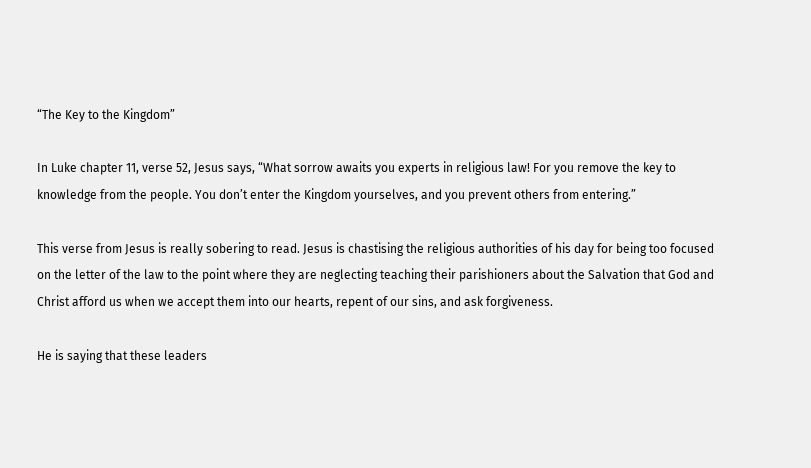“The Key to the Kingdom”

In Luke chapter 11, verse 52, Jesus says, “What sorrow awaits you experts in religious law! For you remove the key to  knowledge from the people. You don’t enter the Kingdom yourselves, and you prevent others from entering.”

This verse from Jesus is really sobering to read. Jesus is chastising the religious authorities of his day for being too focused on the letter of the law to the point where they are neglecting teaching their parishioners about the Salvation that God and Christ afford us when we accept them into our hearts, repent of our sins, and ask forgiveness.

He is saying that these leaders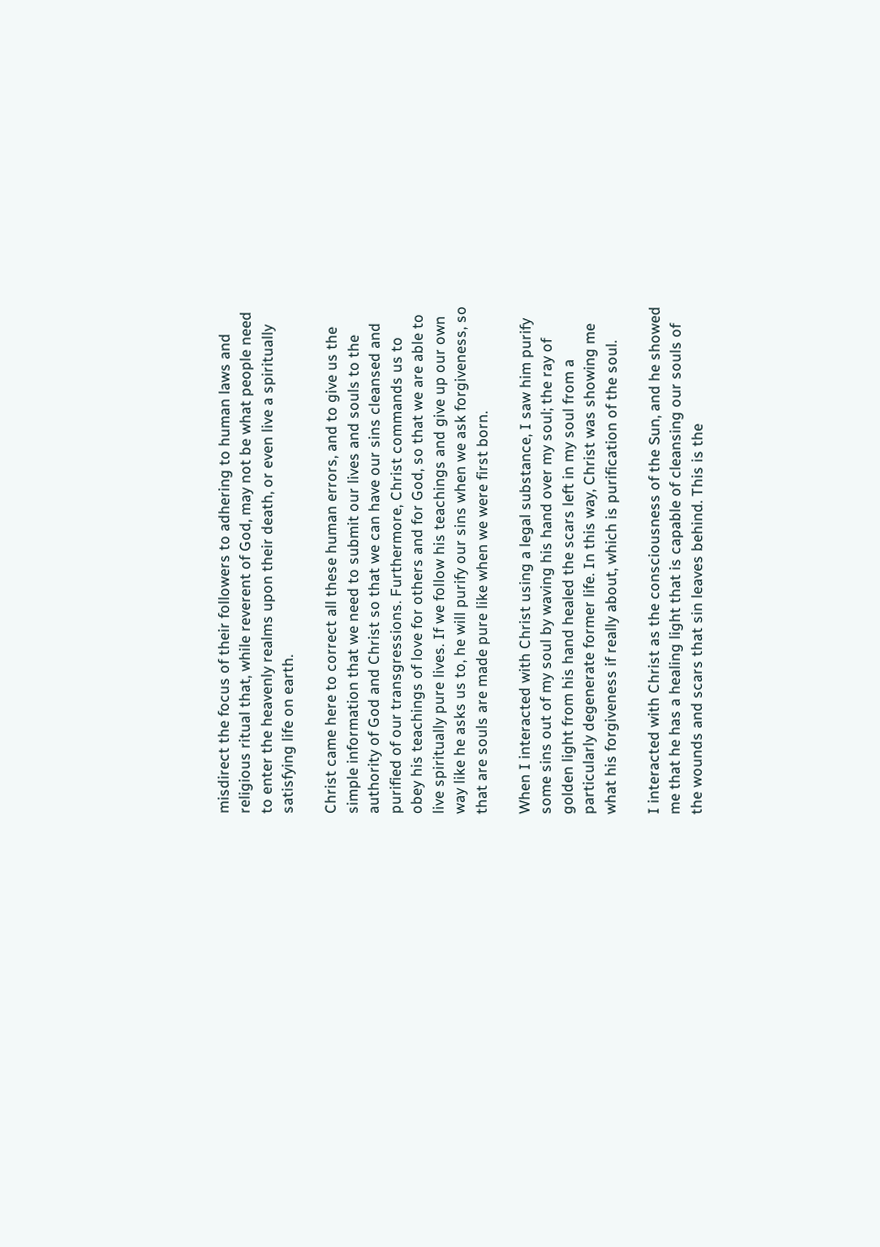misdirect the focus of their followers to adhering to human laws and religious ritual that, while reverent of God, may not be what people need to enter the heavenly realms upon their death, or even live a spiritually satisfying life on earth.

Christ came here to correct all these human errors, and to give us the simple information that we need to submit our lives and souls to the authority of God and Christ so that we can have our sins cleansed and purified of our transgressions. Furthermore, Christ commands us to obey his teachings of love for others and for God, so that we are able to live spiritually pure lives. If we follow his teachings and give up our own way like he asks us to, he will purify our sins when we ask forgiveness, so that are souls are made pure like when we were first born.

When I interacted with Christ using a legal substance, I saw him purify some sins out of my soul by waving his hand over my soul; the ray of golden light from his hand healed the scars left in my soul from a particularly degenerate former life. In this way, Christ was showing me what his forgiveness if really about, which is purification of the soul.

I interacted with Christ as the consciousness of the Sun, and he showed me that he has a healing light that is capable of cleansing our souls of the wounds and scars that sin leaves behind. This is the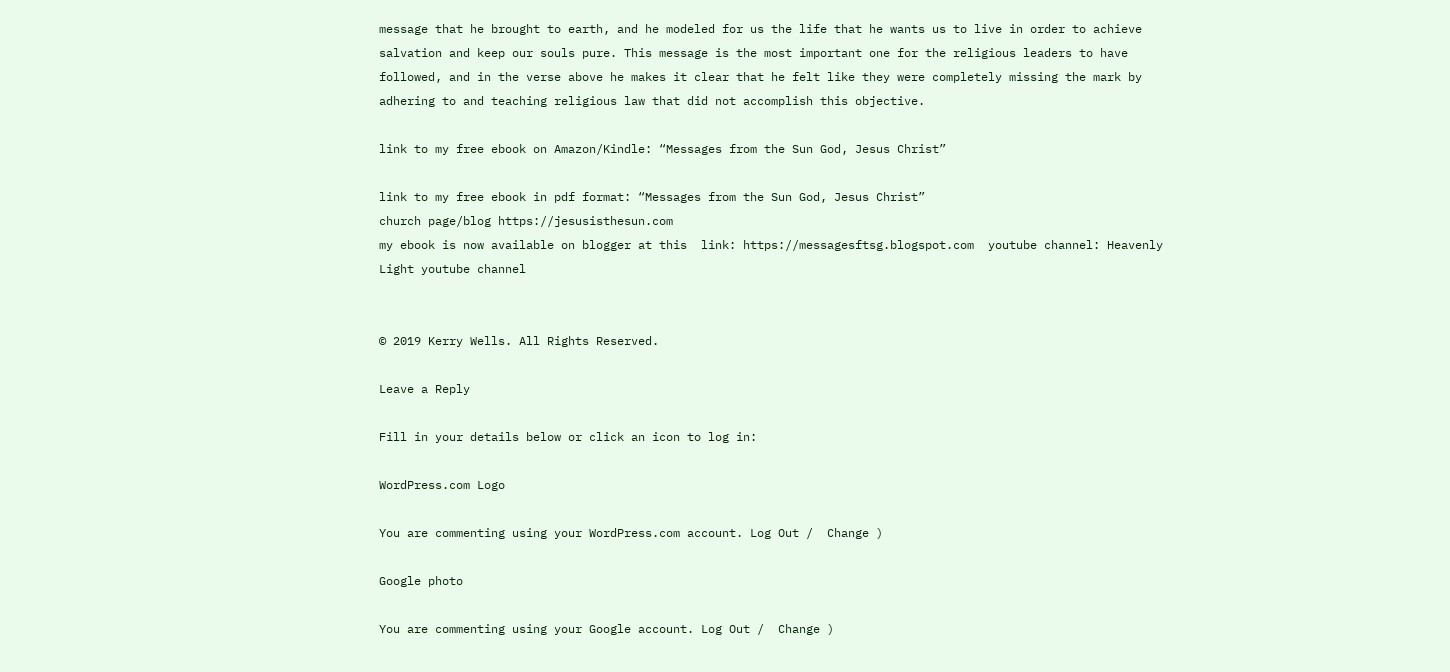message that he brought to earth, and he modeled for us the life that he wants us to live in order to achieve salvation and keep our souls pure. This message is the most important one for the religious leaders to have followed, and in the verse above he makes it clear that he felt like they were completely missing the mark by adhering to and teaching religious law that did not accomplish this objective.

link to my free ebook on Amazon/Kindle: “Messages from the Sun God, Jesus Christ”

link to my free ebook in pdf format: “Messages from the Sun God, Jesus Christ”
church page/blog https://jesusisthesun.com                                                                                 my ebook is now available on blogger at this  link: https://messagesftsg.blogspot.com  youtube channel: Heavenly Light youtube channel


© 2019 Kerry Wells. All Rights Reserved.

Leave a Reply

Fill in your details below or click an icon to log in:

WordPress.com Logo

You are commenting using your WordPress.com account. Log Out /  Change )

Google photo

You are commenting using your Google account. Log Out /  Change )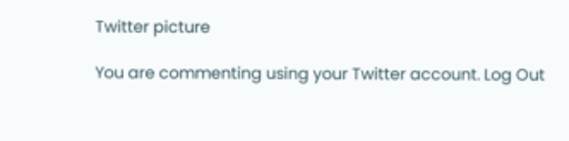Twitter picture

You are commenting using your Twitter account. Log Out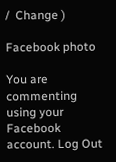/  Change )

Facebook photo

You are commenting using your Facebook account. Log Out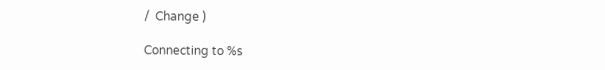/  Change )

Connecting to %s